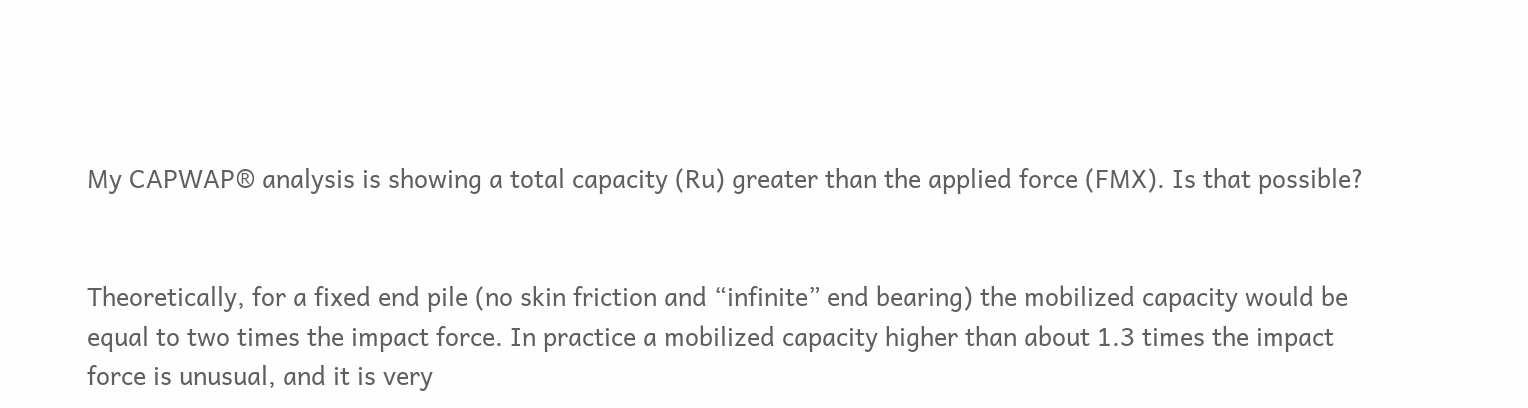My CAPWAP® analysis is showing a total capacity (Ru) greater than the applied force (FMX). Is that possible?


Theoretically, for a fixed end pile (no skin friction and “infinite” end bearing) the mobilized capacity would be equal to two times the impact force. In practice a mobilized capacity higher than about 1.3 times the impact force is unusual, and it is very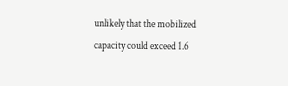unlikely that the mobilized capacity could exceed 1.6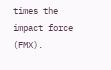times the impact force (FMX).